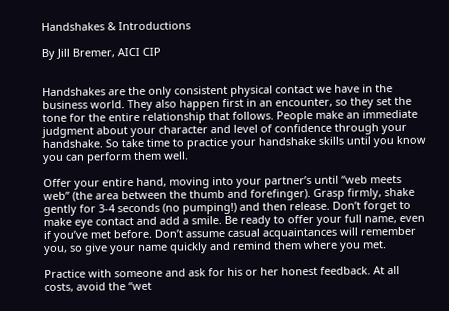Handshakes & Introductions

By Jill Bremer, AICI CIP


Handshakes are the only consistent physical contact we have in the business world. They also happen first in an encounter, so they set the tone for the entire relationship that follows. People make an immediate judgment about your character and level of confidence through your handshake. So take time to practice your handshake skills until you know you can perform them well.

Offer your entire hand, moving into your partner’s until “web meets web” (the area between the thumb and forefinger). Grasp firmly, shake gently for 3-4 seconds (no pumping!) and then release. Don’t forget to make eye contact and add a smile. Be ready to offer your full name, even if you’ve met before. Don’t assume casual acquaintances will remember you, so give your name quickly and remind them where you met.

Practice with someone and ask for his or her honest feedback. At all costs, avoid the “wet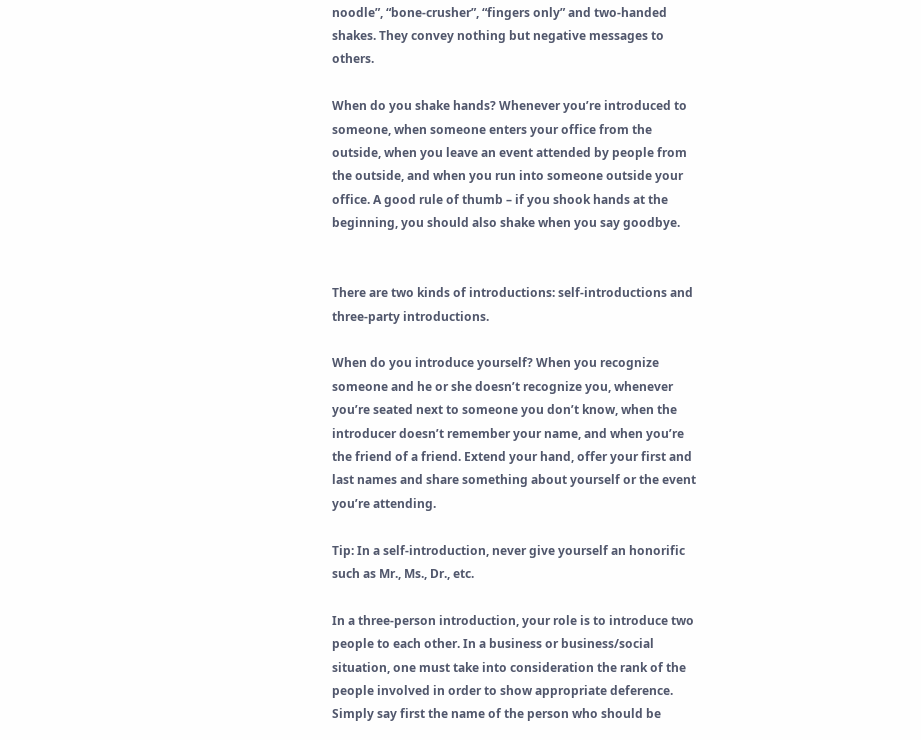noodle”, “bone-crusher”, “fingers only” and two-handed shakes. They convey nothing but negative messages to others.

When do you shake hands? Whenever you’re introduced to someone, when someone enters your office from the outside, when you leave an event attended by people from the outside, and when you run into someone outside your office. A good rule of thumb – if you shook hands at the beginning, you should also shake when you say goodbye.


There are two kinds of introductions: self-introductions and three-party introductions.

When do you introduce yourself? When you recognize someone and he or she doesn’t recognize you, whenever you’re seated next to someone you don’t know, when the introducer doesn’t remember your name, and when you’re the friend of a friend. Extend your hand, offer your first and last names and share something about yourself or the event you’re attending.

Tip: In a self-introduction, never give yourself an honorific such as Mr., Ms., Dr., etc.

In a three-person introduction, your role is to introduce two people to each other. In a business or business/social situation, one must take into consideration the rank of the people involved in order to show appropriate deference. Simply say first the name of the person who should be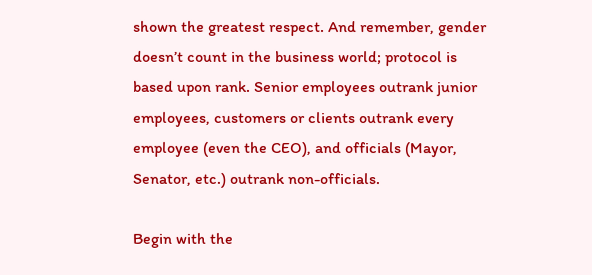shown the greatest respect. And remember, gender doesn’t count in the business world; protocol is based upon rank. Senior employees outrank junior employees, customers or clients outrank every employee (even the CEO), and officials (Mayor, Senator, etc.) outrank non-officials.

Begin with the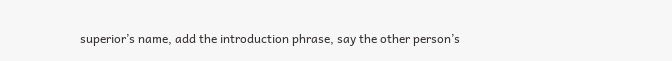superior’s name, add the introduction phrase, say the other person’s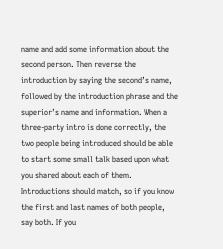name and add some information about the second person. Then reverse the introduction by saying the second’s name, followed by the introduction phrase and the superior’s name and information. When a three-party intro is done correctly, the two people being introduced should be able to start some small talk based upon what you shared about each of them. Introductions should match, so if you know the first and last names of both people, say both. If you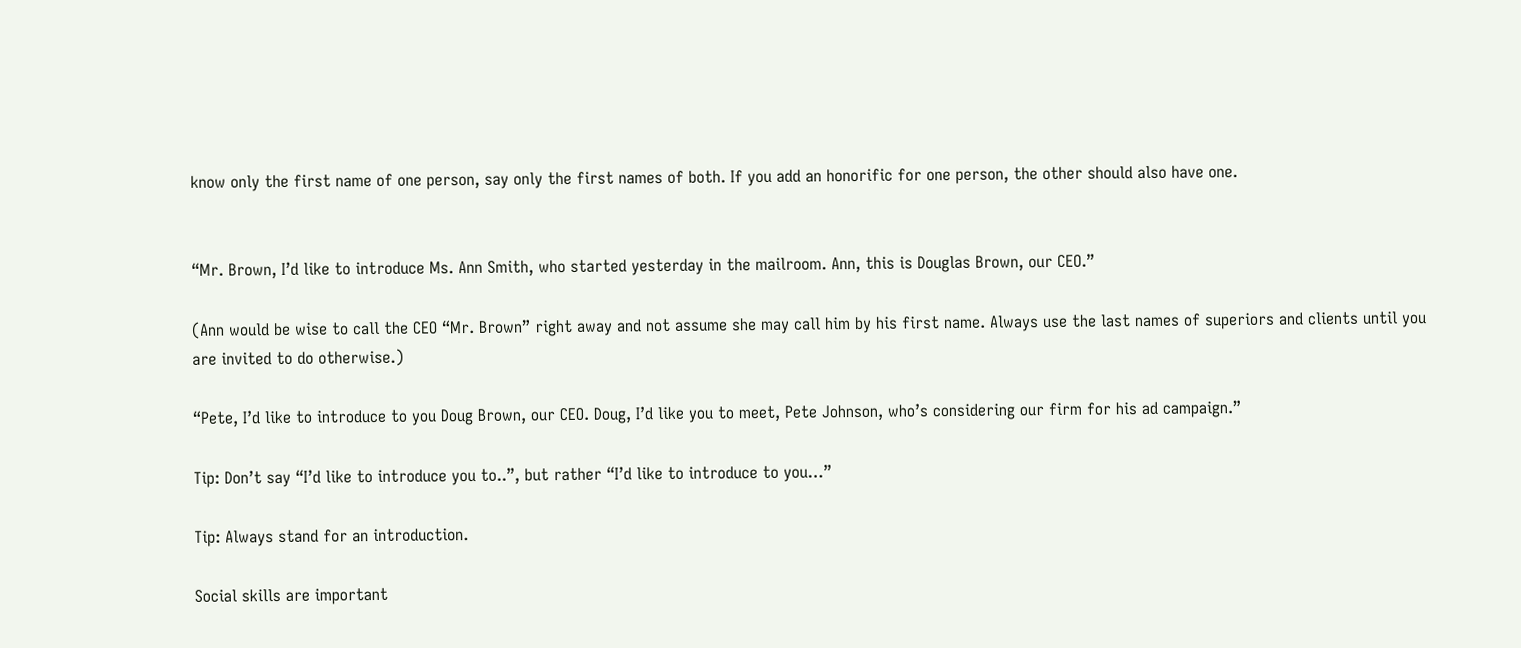know only the first name of one person, say only the first names of both. If you add an honorific for one person, the other should also have one.


“Mr. Brown, I’d like to introduce Ms. Ann Smith, who started yesterday in the mailroom. Ann, this is Douglas Brown, our CEO.”

(Ann would be wise to call the CEO “Mr. Brown” right away and not assume she may call him by his first name. Always use the last names of superiors and clients until you are invited to do otherwise.)

“Pete, I’d like to introduce to you Doug Brown, our CEO. Doug, I’d like you to meet, Pete Johnson, who’s considering our firm for his ad campaign.”

Tip: Don’t say “I’d like to introduce you to..”, but rather “I’d like to introduce to you…”

Tip: Always stand for an introduction.

Social skills are important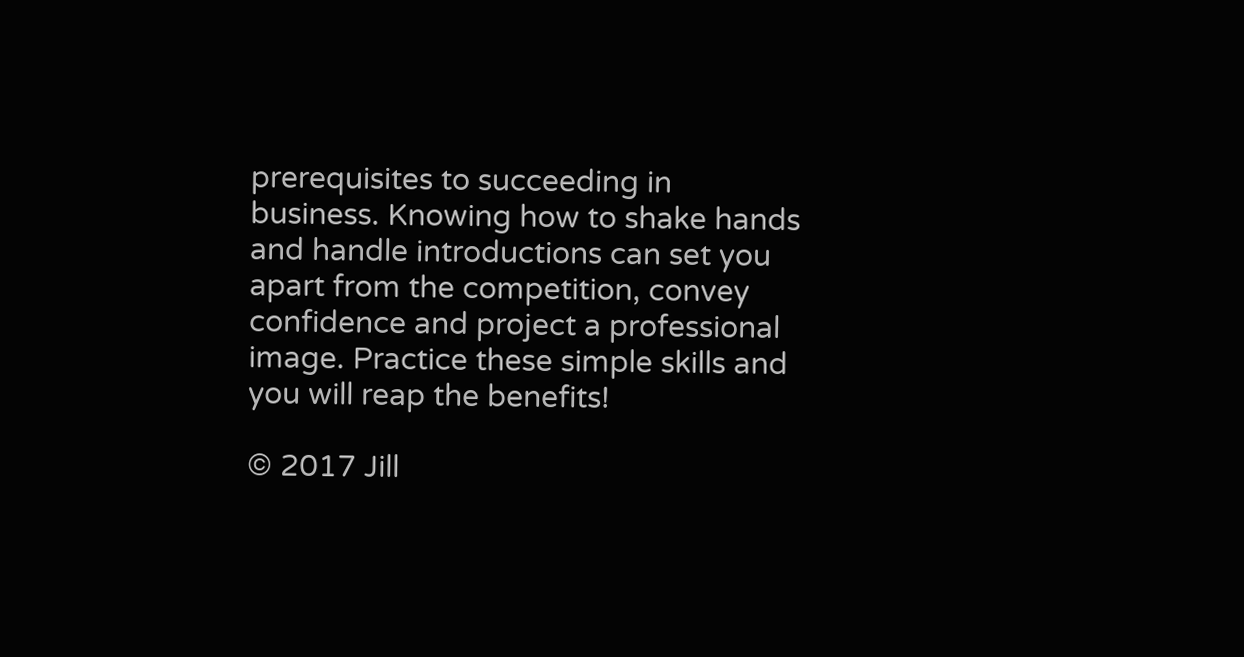prerequisites to succeeding in business. Knowing how to shake hands and handle introductions can set you apart from the competition, convey confidence and project a professional image. Practice these simple skills and you will reap the benefits!

© 2017 Jill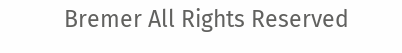Bremer All Rights Reserved